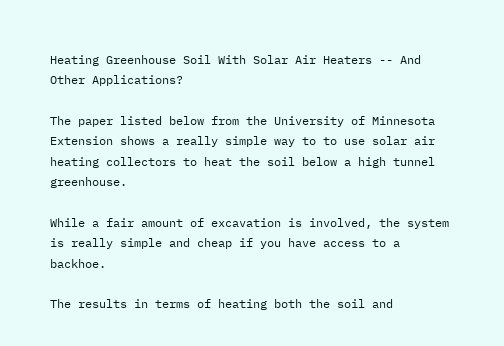Heating Greenhouse Soil With Solar Air Heaters -- And Other Applications?

The paper listed below from the University of Minnesota Extension shows a really simple way to to use solar air heating collectors to heat the soil below a high tunnel greenhouse.

While a fair amount of excavation is involved, the system is really simple and cheap if you have access to a backhoe.

The results in terms of heating both the soil and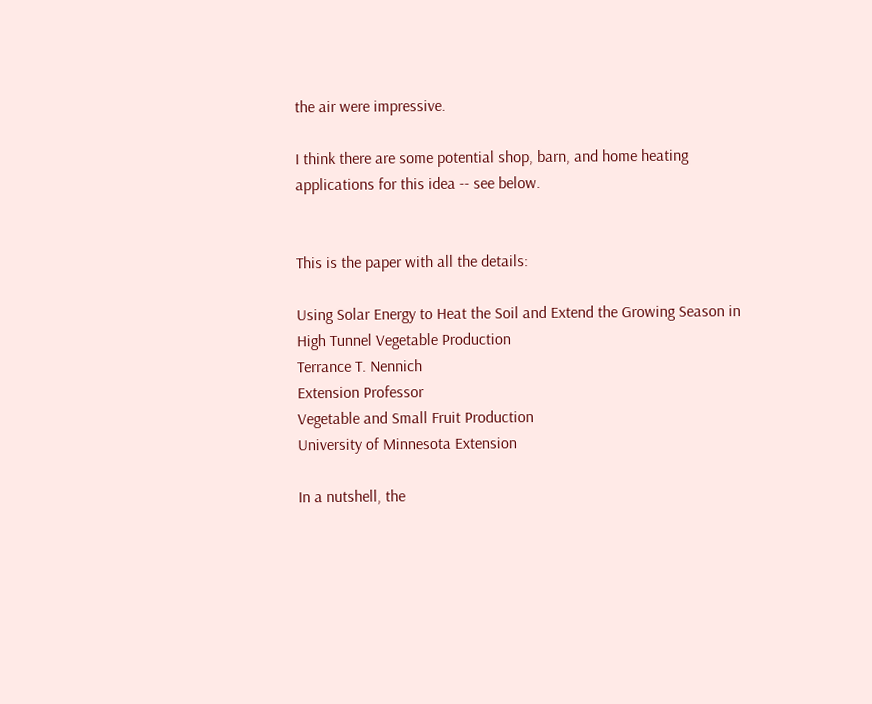the air were impressive.

I think there are some potential shop, barn, and home heating applications for this idea -- see below.


This is the paper with all the details:

Using Solar Energy to Heat the Soil and Extend the Growing Season in High Tunnel Vegetable Production
Terrance T. Nennich
Extension Professor
Vegetable and Small Fruit Production
University of Minnesota Extension

In a nutshell, the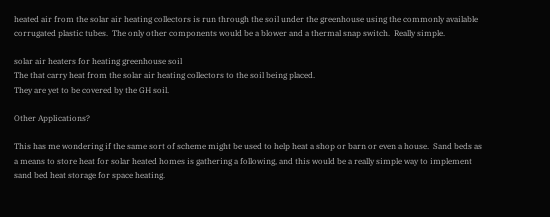heated air from the solar air heating collectors is run through the soil under the greenhouse using the commonly available corrugated plastic tubes.  The only other components would be a blower and a thermal snap switch.  Really simple.

solar air heaters for heating greenhouse soil
The that carry heat from the solar air heating collectors to the soil being placed.
They are yet to be covered by the GH soil.

Other Applications?

This has me wondering if the same sort of scheme might be used to help heat a shop or barn or even a house.  Sand beds as a means to store heat for solar heated homes is gathering a following, and this would be a really simple way to implement sand bed heat storage for space heating.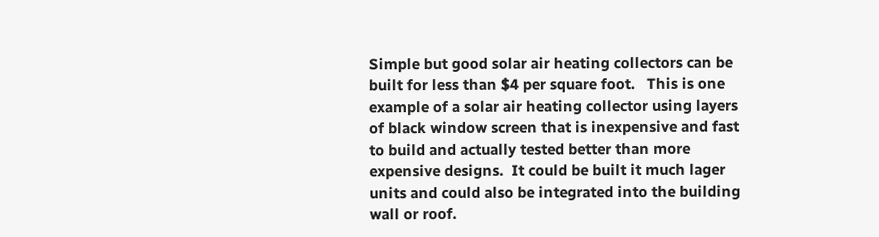Simple but good solar air heating collectors can be built for less than $4 per square foot.   This is one example of a solar air heating collector using layers of black window screen that is inexpensive and fast to build and actually tested better than more expensive designs.  It could be built it much lager units and could also be integrated into the building wall or roof.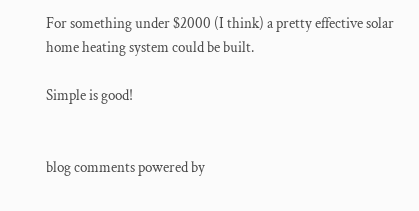For something under $2000 (I think) a pretty effective solar home heating system could be built.

Simple is good!


blog comments powered by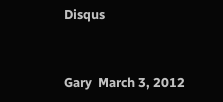Disqus


Gary  March 3, 2012